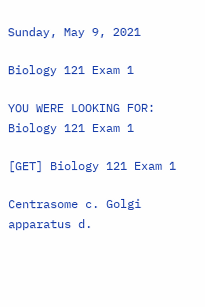Sunday, May 9, 2021

Biology 121 Exam 1

YOU WERE LOOKING FOR: Biology 121 Exam 1

[GET] Biology 121 Exam 1

Centrasome c. Golgi apparatus d.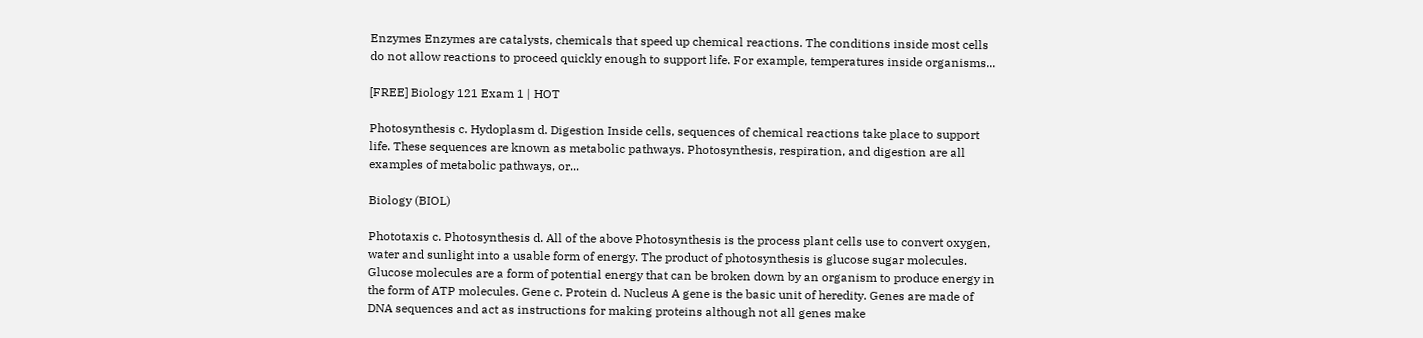Enzymes Enzymes are catalysts, chemicals that speed up chemical reactions. The conditions inside most cells do not allow reactions to proceed quickly enough to support life. For example, temperatures inside organisms...

[FREE] Biology 121 Exam 1 | HOT

Photosynthesis c. Hydoplasm d. Digestion Inside cells, sequences of chemical reactions take place to support life. These sequences are known as metabolic pathways. Photosynthesis, respiration, and digestion are all examples of metabolic pathways, or...

Biology (BIOL)

Phototaxis c. Photosynthesis d. All of the above Photosynthesis is the process plant cells use to convert oxygen, water and sunlight into a usable form of energy. The product of photosynthesis is glucose sugar molecules. Glucose molecules are a form of potential energy that can be broken down by an organism to produce energy in the form of ATP molecules. Gene c. Protein d. Nucleus A gene is the basic unit of heredity. Genes are made of DNA sequences and act as instructions for making proteins although not all genes make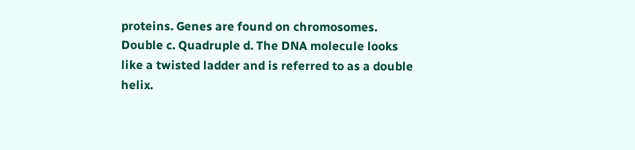proteins. Genes are found on chromosomes. Double c. Quadruple d. The DNA molecule looks like a twisted ladder and is referred to as a double helix.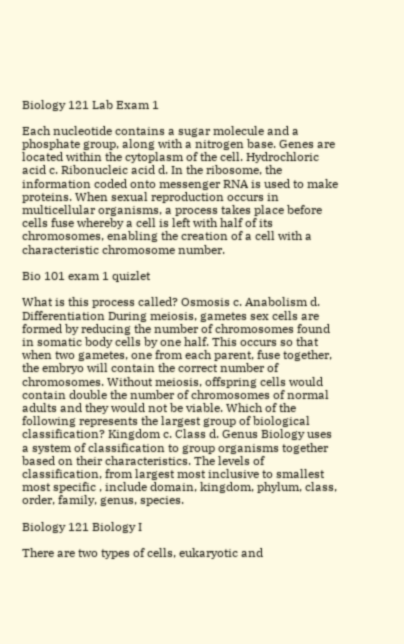Biology 121 Lab Exam 1

Each nucleotide contains a sugar molecule and a phosphate group, along with a nitrogen base. Genes are located within the cytoplasm of the cell. Hydrochloric acid c. Ribonucleic acid d. In the ribosome, the information coded onto messenger RNA is used to make proteins. When sexual reproduction occurs in multicellular organisms, a process takes place before cells fuse whereby a cell is left with half of its chromosomes, enabling the creation of a cell with a characteristic chromosome number.

Bio 101 exam 1 quizlet

What is this process called? Osmosis c. Anabolism d. Differentiation During meiosis, gametes sex cells are formed by reducing the number of chromosomes found in somatic body cells by one half. This occurs so that when two gametes, one from each parent, fuse together, the embryo will contain the correct number of chromosomes. Without meiosis, offspring cells would contain double the number of chromosomes of normal adults and they would not be viable. Which of the following represents the largest group of biological classification? Kingdom c. Class d. Genus Biology uses a system of classification to group organisms together based on their characteristics. The levels of classification, from largest most inclusive to smallest most specific , include domain, kingdom, phylum, class, order, family, genus, species.

Biology 121 Biology I

There are two types of cells, eukaryotic and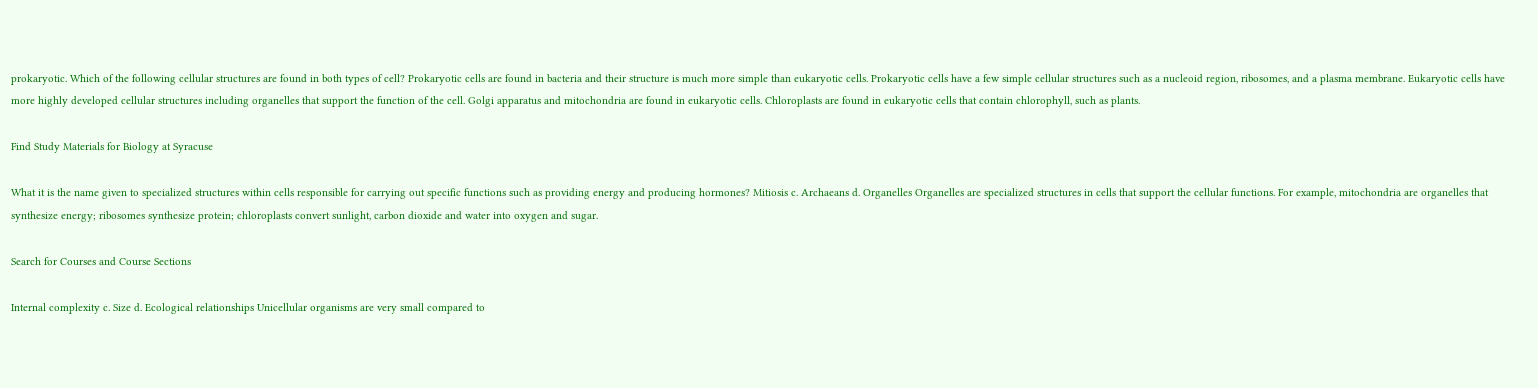prokaryotic. Which of the following cellular structures are found in both types of cell? Prokaryotic cells are found in bacteria and their structure is much more simple than eukaryotic cells. Prokaryotic cells have a few simple cellular structures such as a nucleoid region, ribosomes, and a plasma membrane. Eukaryotic cells have more highly developed cellular structures including organelles that support the function of the cell. Golgi apparatus and mitochondria are found in eukaryotic cells. Chloroplasts are found in eukaryotic cells that contain chlorophyll, such as plants.

Find Study Materials for Biology at Syracuse

What it is the name given to specialized structures within cells responsible for carrying out specific functions such as providing energy and producing hormones? Mitiosis c. Archaeans d. Organelles Organelles are specialized structures in cells that support the cellular functions. For example, mitochondria are organelles that synthesize energy; ribosomes synthesize protein; chloroplasts convert sunlight, carbon dioxide and water into oxygen and sugar.

Search for Courses and Course Sections

Internal complexity c. Size d. Ecological relationships Unicellular organisms are very small compared to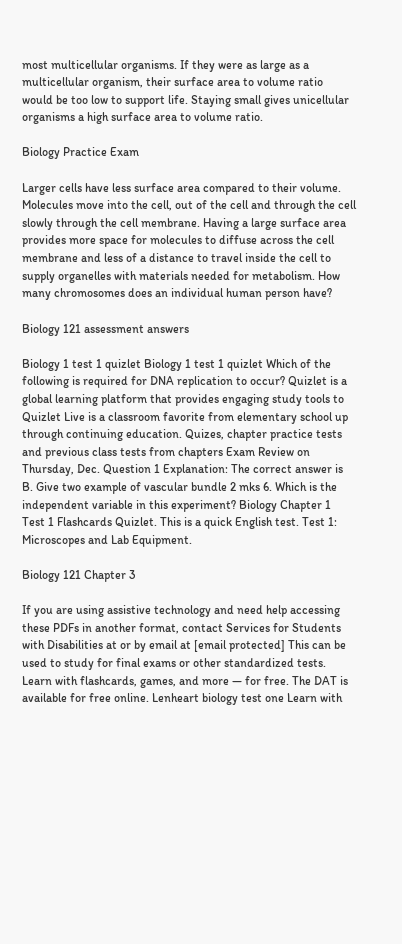most multicellular organisms. If they were as large as a multicellular organism, their surface area to volume ratio would be too low to support life. Staying small gives unicellular organisms a high surface area to volume ratio.

Biology Practice Exam

Larger cells have less surface area compared to their volume. Molecules move into the cell, out of the cell and through the cell slowly through the cell membrane. Having a large surface area provides more space for molecules to diffuse across the cell membrane and less of a distance to travel inside the cell to supply organelles with materials needed for metabolism. How many chromosomes does an individual human person have?

Biology 121 assessment answers

Biology 1 test 1 quizlet Biology 1 test 1 quizlet Which of the following is required for DNA replication to occur? Quizlet is a global learning platform that provides engaging study tools to Quizlet Live is a classroom favorite from elementary school up through continuing education. Quizes, chapter practice tests and previous class tests from chapters Exam Review on Thursday, Dec. Question 1 Explanation: The correct answer is B. Give two example of vascular bundle 2 mks 6. Which is the independent variable in this experiment? Biology Chapter 1 Test 1 Flashcards Quizlet. This is a quick English test. Test 1: Microscopes and Lab Equipment.

Biology 121 Chapter 3

If you are using assistive technology and need help accessing these PDFs in another format, contact Services for Students with Disabilities at or by email at [email protected] This can be used to study for final exams or other standardized tests. Learn with flashcards, games, and more — for free. The DAT is available for free online. Lenheart biology test one Learn with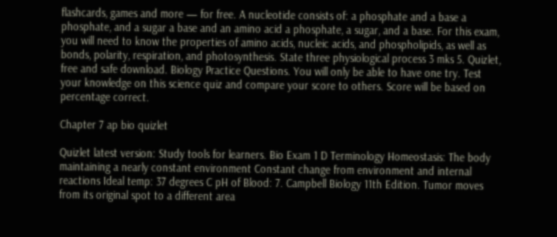flashcards, games and more — for free. A nucleotide consists of: a phosphate and a base a phosphate, and a sugar a base and an amino acid a phosphate, a sugar, and a base. For this exam, you will need to know the properties of amino acids, nucleic acids, and phospholipids, as well as bonds, polarity, respiration, and photosynthesis. State three physiological process 3 mks 5. Quizlet, free and safe download. Biology Practice Questions. You will only be able to have one try. Test your knowledge on this science quiz and compare your score to others. Score will be based on percentage correct.

Chapter 7 ap bio quizlet

Quizlet latest version: Study tools for learners. Bio Exam 1 D Terminology Homeostasis: The body maintaining a nearly constant environment Constant change from environment and internal reactions Ideal temp: 37 degrees C pH of Blood: 7. Campbell Biology 11th Edition. Tumor moves from its original spot to a different area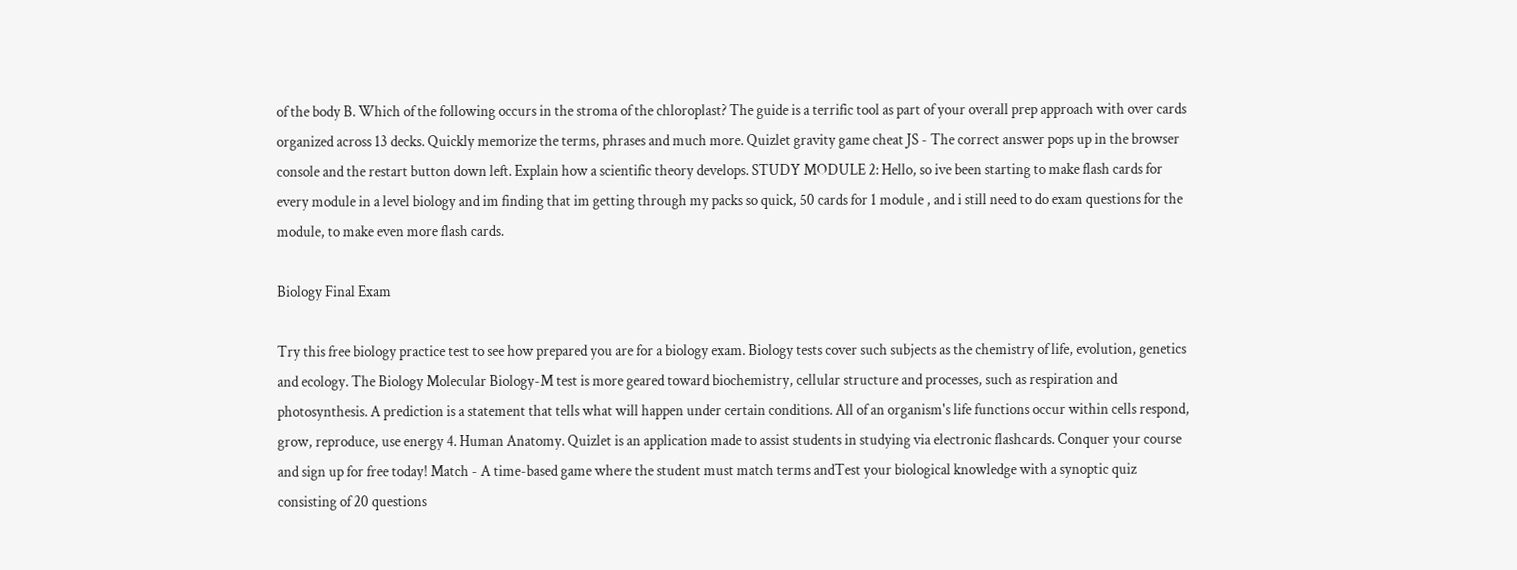of the body B. Which of the following occurs in the stroma of the chloroplast? The guide is a terrific tool as part of your overall prep approach with over cards organized across 13 decks. Quickly memorize the terms, phrases and much more. Quizlet gravity game cheat JS - The correct answer pops up in the browser console and the restart button down left. Explain how a scientific theory develops. STUDY MODULE 2: Hello, so ive been starting to make flash cards for every module in a level biology and im finding that im getting through my packs so quick, 50 cards for 1 module , and i still need to do exam questions for the module, to make even more flash cards.

Biology Final Exam

Try this free biology practice test to see how prepared you are for a biology exam. Biology tests cover such subjects as the chemistry of life, evolution, genetics and ecology. The Biology Molecular Biology-M test is more geared toward biochemistry, cellular structure and processes, such as respiration and photosynthesis. A prediction is a statement that tells what will happen under certain conditions. All of an organism's life functions occur within cells respond, grow, reproduce, use energy 4. Human Anatomy. Quizlet is an application made to assist students in studying via electronic flashcards. Conquer your course and sign up for free today! Match - A time-based game where the student must match terms andTest your biological knowledge with a synoptic quiz consisting of 20 questions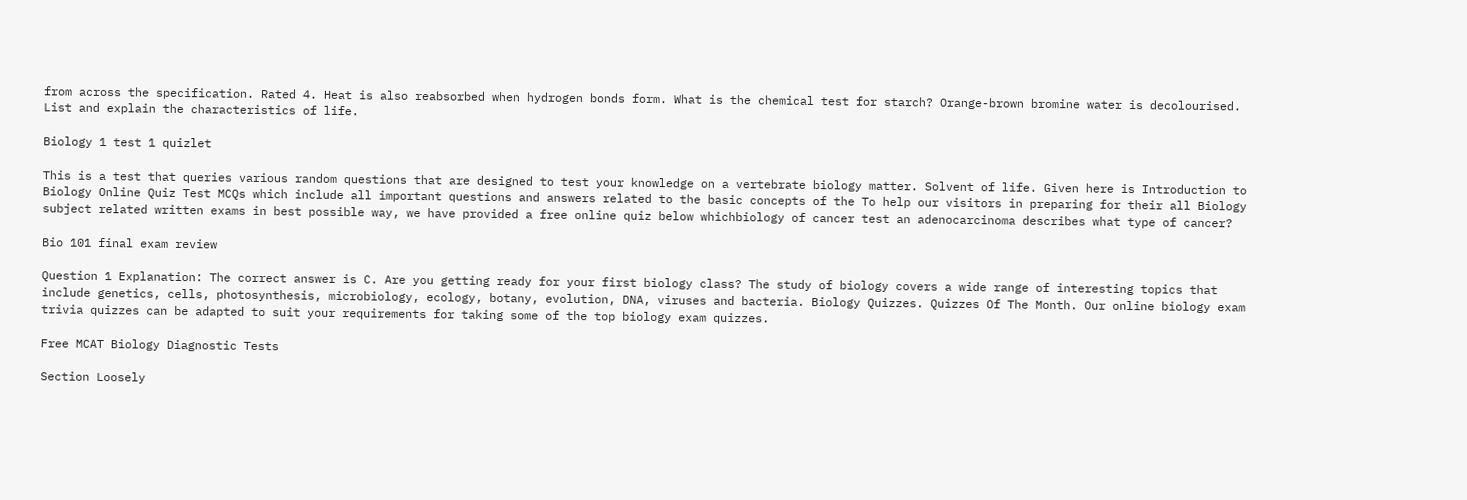from across the specification. Rated 4. Heat is also reabsorbed when hydrogen bonds form. What is the chemical test for starch? Orange-brown bromine water is decolourised. List and explain the characteristics of life.

Biology 1 test 1 quizlet

This is a test that queries various random questions that are designed to test your knowledge on a vertebrate biology matter. Solvent of life. Given here is Introduction to Biology Online Quiz Test MCQs which include all important questions and answers related to the basic concepts of the To help our visitors in preparing for their all Biology subject related written exams in best possible way, we have provided a free online quiz below whichbiology of cancer test an adenocarcinoma describes what type of cancer?

Bio 101 final exam review

Question 1 Explanation: The correct answer is C. Are you getting ready for your first biology class? The study of biology covers a wide range of interesting topics that include genetics, cells, photosynthesis, microbiology, ecology, botany, evolution, DNA, viruses and bacteria. Biology Quizzes. Quizzes Of The Month. Our online biology exam trivia quizzes can be adapted to suit your requirements for taking some of the top biology exam quizzes.

Free MCAT Biology Diagnostic Tests

Section Loosely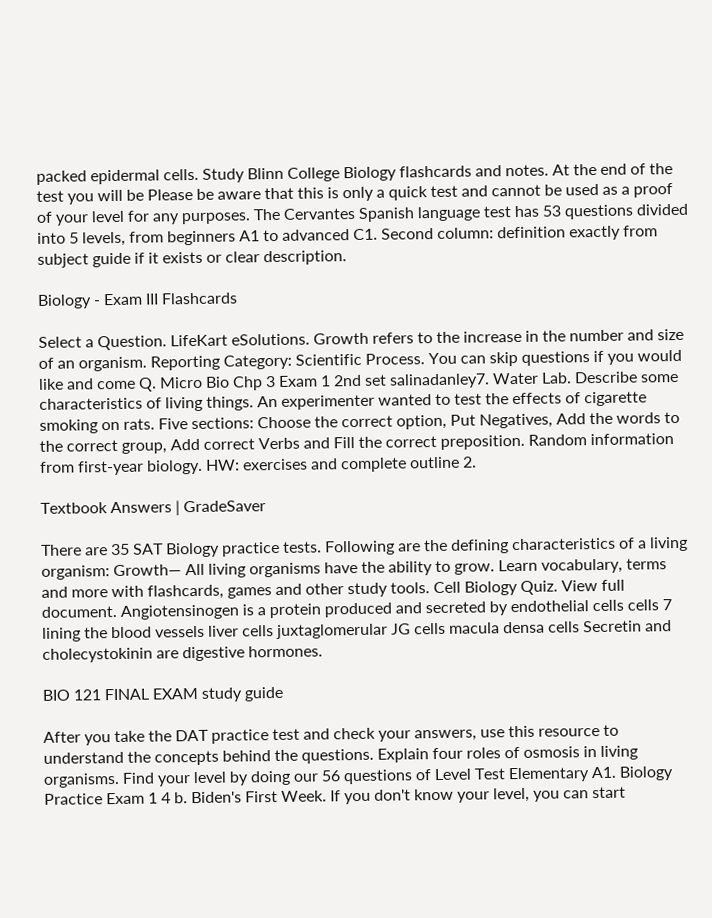packed epidermal cells. Study Blinn College Biology flashcards and notes. At the end of the test you will be Please be aware that this is only a quick test and cannot be used as a proof of your level for any purposes. The Cervantes Spanish language test has 53 questions divided into 5 levels, from beginners A1 to advanced C1. Second column: definition exactly from subject guide if it exists or clear description.

Biology - Exam III Flashcards

Select a Question. LifeKart eSolutions. Growth refers to the increase in the number and size of an organism. Reporting Category: Scientific Process. You can skip questions if you would like and come Q. Micro Bio Chp 3 Exam 1 2nd set salinadanley7. Water Lab. Describe some characteristics of living things. An experimenter wanted to test the effects of cigarette smoking on rats. Five sections: Choose the correct option, Put Negatives, Add the words to the correct group, Add correct Verbs and Fill the correct preposition. Random information from first-year biology. HW: exercises and complete outline 2.

Textbook Answers | GradeSaver

There are 35 SAT Biology practice tests. Following are the defining characteristics of a living organism: Growth— All living organisms have the ability to grow. Learn vocabulary, terms and more with flashcards, games and other study tools. Cell Biology Quiz. View full document. Angiotensinogen is a protein produced and secreted by endothelial cells cells 7 lining the blood vessels liver cells juxtaglomerular JG cells macula densa cells Secretin and cholecystokinin are digestive hormones.

BIO 121 FINAL EXAM study guide

After you take the DAT practice test and check your answers, use this resource to understand the concepts behind the questions. Explain four roles of osmosis in living organisms. Find your level by doing our 56 questions of Level Test Elementary A1. Biology Practice Exam 1 4 b. Biden's First Week. If you don't know your level, you can start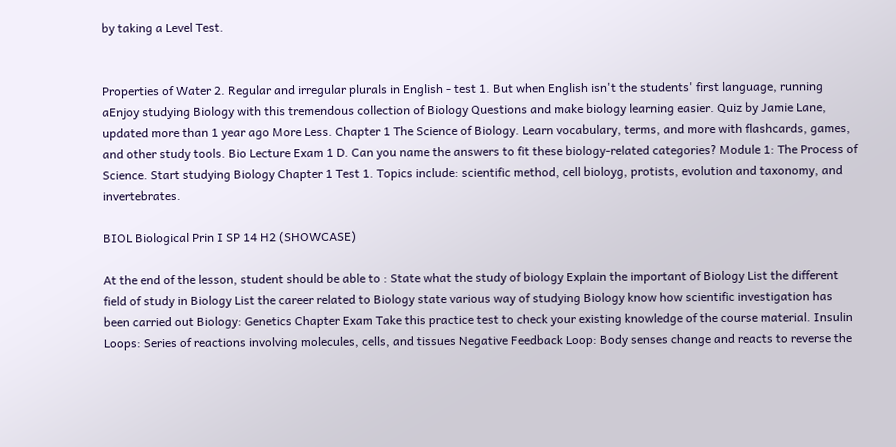by taking a Level Test.


Properties of Water 2. Regular and irregular plurals in English - test 1. But when English isn't the students' first language, running aEnjoy studying Biology with this tremendous collection of Biology Questions and make biology learning easier. Quiz by Jamie Lane, updated more than 1 year ago More Less. Chapter 1 The Science of Biology. Learn vocabulary, terms, and more with flashcards, games, and other study tools. Bio Lecture Exam 1 D. Can you name the answers to fit these biology-related categories? Module 1: The Process of Science. Start studying Biology Chapter 1 Test 1. Topics include: scientific method, cell bioloyg, protists, evolution and taxonomy, and invertebrates.

BIOL Biological Prin I SP 14 H2 (SHOWCASE)

At the end of the lesson, student should be able to : State what the study of biology Explain the important of Biology List the different field of study in Biology List the career related to Biology state various way of studying Biology know how scientific investigation has been carried out Biology: Genetics Chapter Exam Take this practice test to check your existing knowledge of the course material. Insulin Loops: Series of reactions involving molecules, cells, and tissues Negative Feedback Loop: Body senses change and reacts to reverse the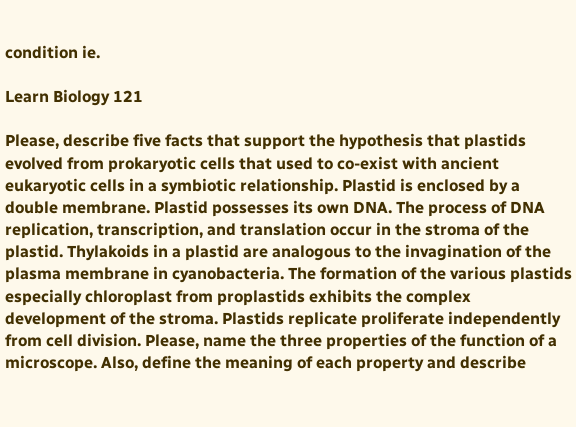condition ie.

Learn Biology 121

Please, describe five facts that support the hypothesis that plastids evolved from prokaryotic cells that used to co-exist with ancient eukaryotic cells in a symbiotic relationship. Plastid is enclosed by a double membrane. Plastid possesses its own DNA. The process of DNA replication, transcription, and translation occur in the stroma of the plastid. Thylakoids in a plastid are analogous to the invagination of the plasma membrane in cyanobacteria. The formation of the various plastids especially chloroplast from proplastids exhibits the complex development of the stroma. Plastids replicate proliferate independently from cell division. Please, name the three properties of the function of a microscope. Also, define the meaning of each property and describe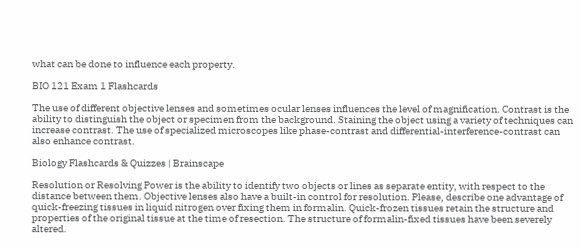what can be done to influence each property.

BIO 121 Exam 1 Flashcards

The use of different objective lenses and sometimes ocular lenses influences the level of magnification. Contrast is the ability to distinguish the object or specimen from the background. Staining the object using a variety of techniques can increase contrast. The use of specialized microscopes like phase-contrast and differential-interference-contrast can also enhance contrast.

Biology Flashcards & Quizzes | Brainscape

Resolution or Resolving Power is the ability to identify two objects or lines as separate entity, with respect to the distance between them. Objective lenses also have a built-in control for resolution. Please, describe one advantage of quick-freezing tissues in liquid nitrogen over fixing them in formalin. Quick-frozen tissues retain the structure and properties of the original tissue at the time of resection. The structure of formalin-fixed tissues have been severely altered.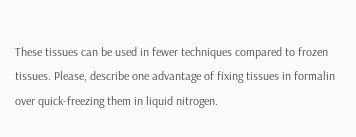These tissues can be used in fewer techniques compared to frozen tissues. Please, describe one advantage of fixing tissues in formalin over quick-freezing them in liquid nitrogen.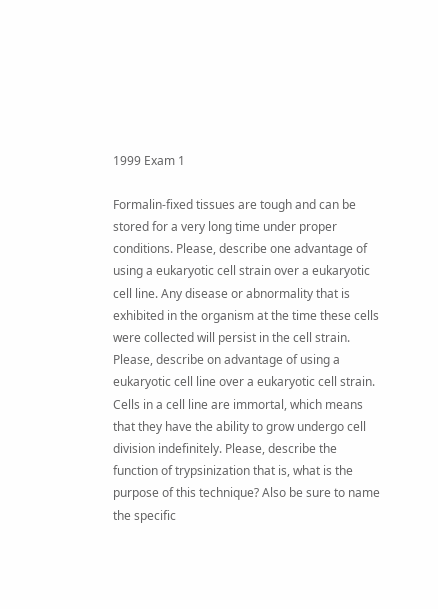1999 Exam 1

Formalin-fixed tissues are tough and can be stored for a very long time under proper conditions. Please, describe one advantage of using a eukaryotic cell strain over a eukaryotic cell line. Any disease or abnormality that is exhibited in the organism at the time these cells were collected will persist in the cell strain. Please, describe on advantage of using a eukaryotic cell line over a eukaryotic cell strain. Cells in a cell line are immortal, which means that they have the ability to grow undergo cell division indefinitely. Please, describe the function of trypsinization that is, what is the purpose of this technique? Also be sure to name the specific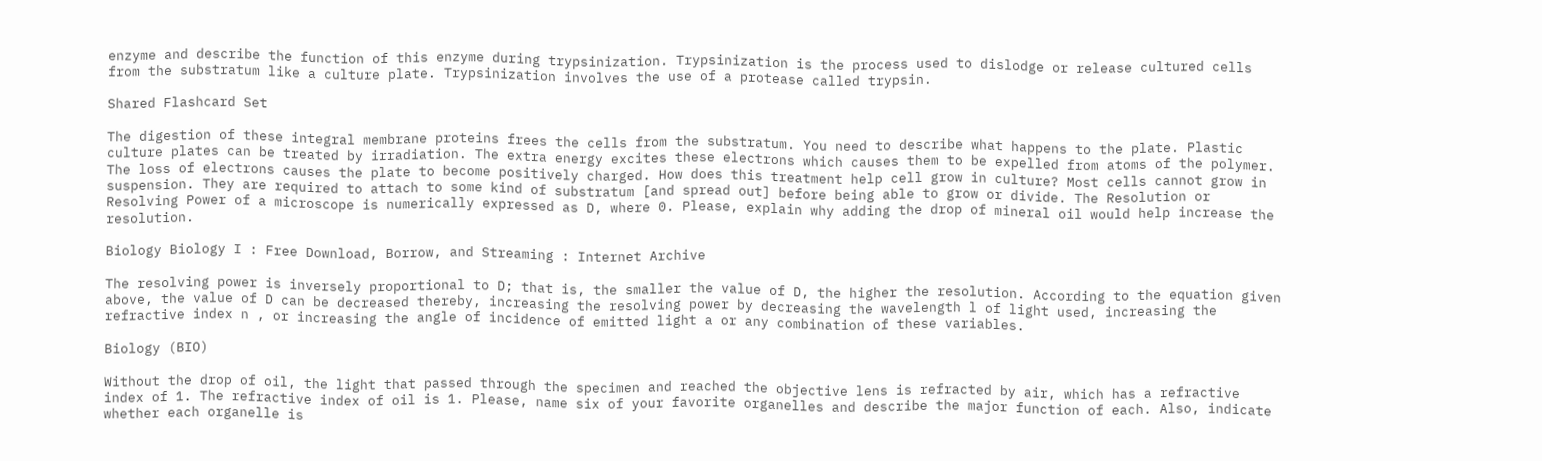enzyme and describe the function of this enzyme during trypsinization. Trypsinization is the process used to dislodge or release cultured cells from the substratum like a culture plate. Trypsinization involves the use of a protease called trypsin.

Shared Flashcard Set

The digestion of these integral membrane proteins frees the cells from the substratum. You need to describe what happens to the plate. Plastic culture plates can be treated by irradiation. The extra energy excites these electrons which causes them to be expelled from atoms of the polymer. The loss of electrons causes the plate to become positively charged. How does this treatment help cell grow in culture? Most cells cannot grow in suspension. They are required to attach to some kind of substratum [and spread out] before being able to grow or divide. The Resolution or Resolving Power of a microscope is numerically expressed as D, where 0. Please, explain why adding the drop of mineral oil would help increase the resolution.

Biology Biology I : Free Download, Borrow, and Streaming : Internet Archive

The resolving power is inversely proportional to D; that is, the smaller the value of D, the higher the resolution. According to the equation given above, the value of D can be decreased thereby, increasing the resolving power by decreasing the wavelength l of light used, increasing the refractive index n , or increasing the angle of incidence of emitted light a or any combination of these variables.

Biology (BIO)

Without the drop of oil, the light that passed through the specimen and reached the objective lens is refracted by air, which has a refractive index of 1. The refractive index of oil is 1. Please, name six of your favorite organelles and describe the major function of each. Also, indicate whether each organelle is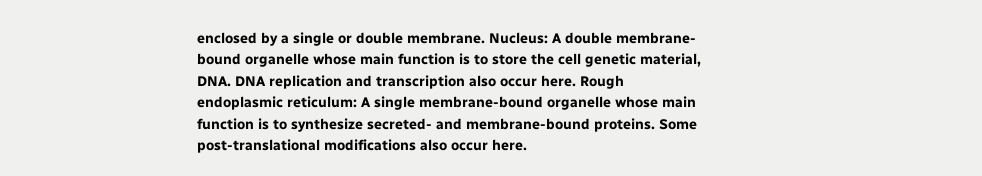enclosed by a single or double membrane. Nucleus: A double membrane-bound organelle whose main function is to store the cell genetic material, DNA. DNA replication and transcription also occur here. Rough endoplasmic reticulum: A single membrane-bound organelle whose main function is to synthesize secreted- and membrane-bound proteins. Some post-translational modifications also occur here.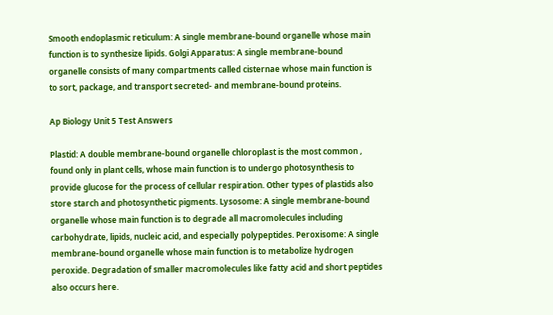Smooth endoplasmic reticulum: A single membrane-bound organelle whose main function is to synthesize lipids. Golgi Apparatus: A single membrane-bound organelle consists of many compartments called cisternae whose main function is to sort, package, and transport secreted- and membrane-bound proteins.

Ap Biology Unit 5 Test Answers

Plastid: A double membrane-bound organelle chloroplast is the most common , found only in plant cells, whose main function is to undergo photosynthesis to provide glucose for the process of cellular respiration. Other types of plastids also store starch and photosynthetic pigments. Lysosome: A single membrane-bound organelle whose main function is to degrade all macromolecules including carbohydrate, lipids, nucleic acid, and especially polypeptides. Peroxisome: A single membrane-bound organelle whose main function is to metabolize hydrogen peroxide. Degradation of smaller macromolecules like fatty acid and short peptides also occurs here.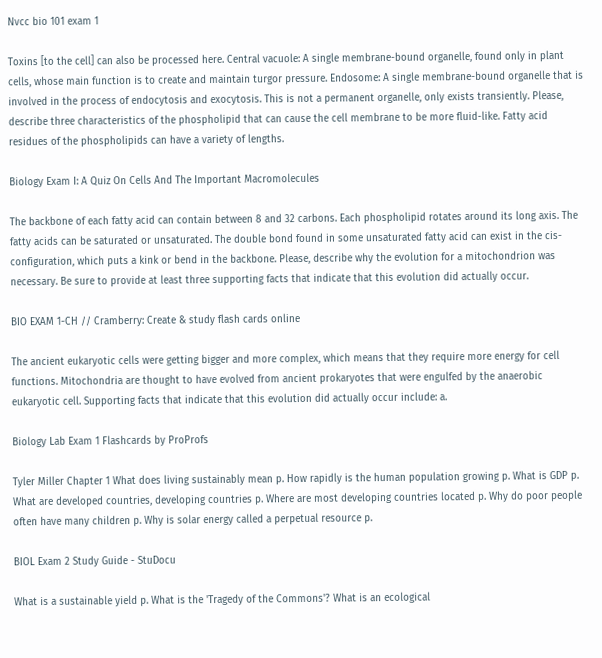Nvcc bio 101 exam 1

Toxins [to the cell] can also be processed here. Central vacuole: A single membrane-bound organelle, found only in plant cells, whose main function is to create and maintain turgor pressure. Endosome: A single membrane-bound organelle that is involved in the process of endocytosis and exocytosis. This is not a permanent organelle, only exists transiently. Please, describe three characteristics of the phospholipid that can cause the cell membrane to be more fluid-like. Fatty acid residues of the phospholipids can have a variety of lengths.

Biology Exam I: A Quiz On Cells And The Important Macromolecules

The backbone of each fatty acid can contain between 8 and 32 carbons. Each phospholipid rotates around its long axis. The fatty acids can be saturated or unsaturated. The double bond found in some unsaturated fatty acid can exist in the cis-configuration, which puts a kink or bend in the backbone. Please, describe why the evolution for a mitochondrion was necessary. Be sure to provide at least three supporting facts that indicate that this evolution did actually occur.

BIO EXAM 1-CH // Cramberry: Create & study flash cards online

The ancient eukaryotic cells were getting bigger and more complex, which means that they require more energy for cell functions. Mitochondria are thought to have evolved from ancient prokaryotes that were engulfed by the anaerobic eukaryotic cell. Supporting facts that indicate that this evolution did actually occur include: a.

Biology Lab Exam 1 Flashcards by ProProfs

Tyler Miller Chapter 1 What does living sustainably mean p. How rapidly is the human population growing p. What is GDP p. What are developed countries, developing countries p. Where are most developing countries located p. Why do poor people often have many children p. Why is solar energy called a perpetual resource p.

BIOL Exam 2 Study Guide - StuDocu

What is a sustainable yield p. What is the 'Tragedy of the Commons'? What is an ecological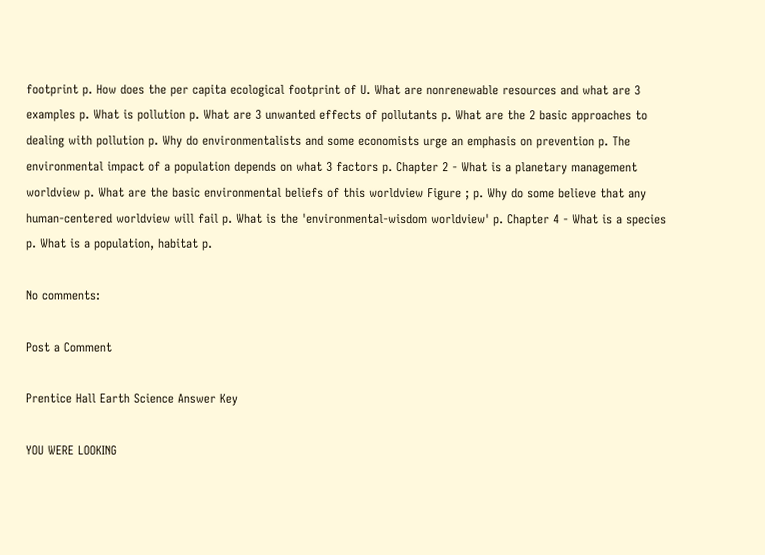footprint p. How does the per capita ecological footprint of U. What are nonrenewable resources and what are 3 examples p. What is pollution p. What are 3 unwanted effects of pollutants p. What are the 2 basic approaches to dealing with pollution p. Why do environmentalists and some economists urge an emphasis on prevention p. The environmental impact of a population depends on what 3 factors p. Chapter 2 - What is a planetary management worldview p. What are the basic environmental beliefs of this worldview Figure ; p. Why do some believe that any human-centered worldview will fail p. What is the 'environmental-wisdom worldview' p. Chapter 4 - What is a species p. What is a population, habitat p.

No comments:

Post a Comment

Prentice Hall Earth Science Answer Key

YOU WERE LOOKING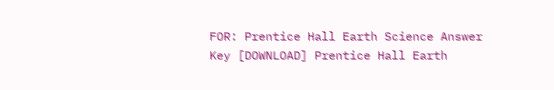FOR: Prentice Hall Earth Science Answer Key [DOWNLOAD] Prentice Hall Earth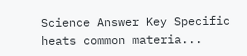Science Answer Key Specific heats common materia...